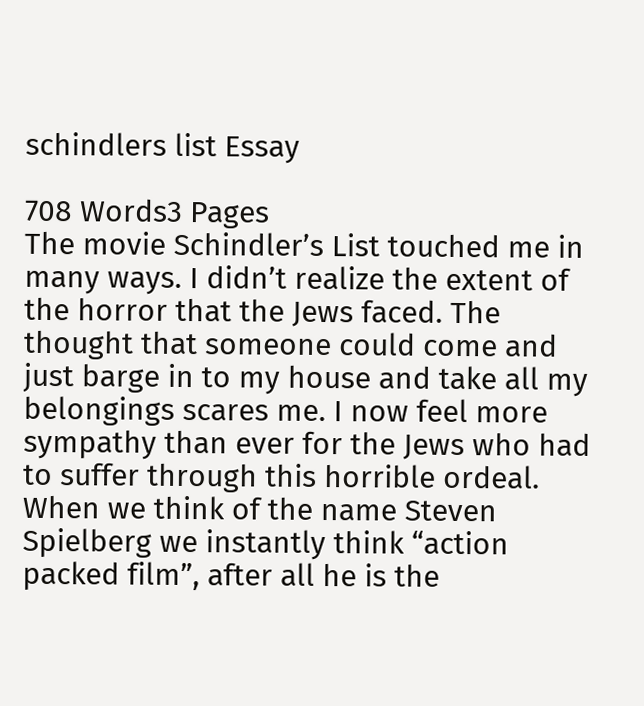schindlers list Essay

708 Words3 Pages
The movie Schindler’s List touched me in many ways. I didn’t realize the extent of the horror that the Jews faced. The thought that someone could come and just barge in to my house and take all my belongings scares me. I now feel more sympathy than ever for the Jews who had to suffer through this horrible ordeal. When we think of the name Steven Spielberg we instantly think “action packed film”, after all he is the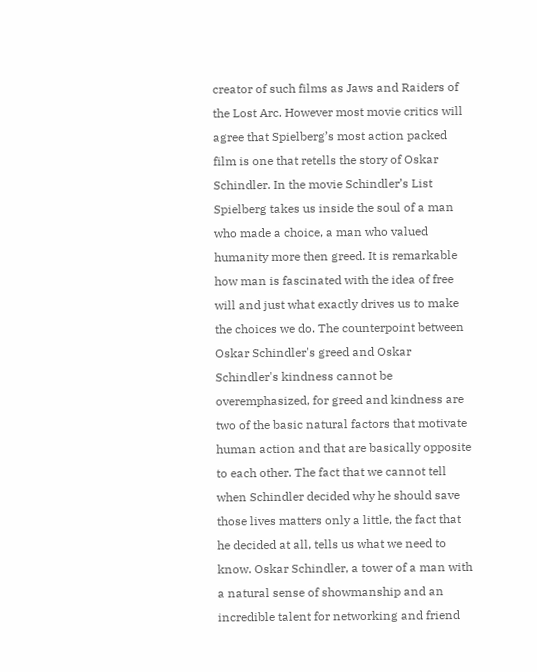creator of such films as Jaws and Raiders of the Lost Arc. However most movie critics will agree that Spielberg’s most action packed film is one that retells the story of Oskar Schindler. In the movie Schindler’s List Spielberg takes us inside the soul of a man who made a choice, a man who valued humanity more then greed. It is remarkable how man is fascinated with the idea of free will and just what exactly drives us to make the choices we do. The counterpoint between Oskar Schindler's greed and Oskar Schindler's kindness cannot be overemphasized, for greed and kindness are two of the basic natural factors that motivate human action and that are basically opposite to each other. The fact that we cannot tell when Schindler decided why he should save those lives matters only a little, the fact that he decided at all, tells us what we need to know. Oskar Schindler, a tower of a man with a natural sense of showmanship and an incredible talent for networking and friend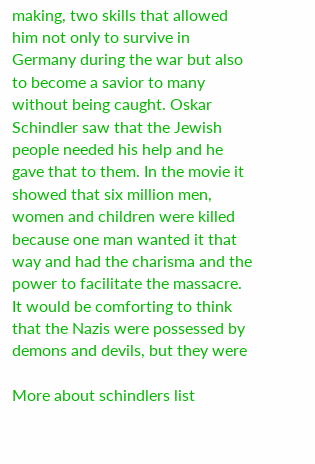making, two skills that allowed him not only to survive in Germany during the war but also to become a savior to many without being caught. Oskar Schindler saw that the Jewish people needed his help and he gave that to them. In the movie it showed that six million men, women and children were killed because one man wanted it that way and had the charisma and the power to facilitate the massacre. It would be comforting to think that the Nazis were possessed by demons and devils, but they were

More about schindlers list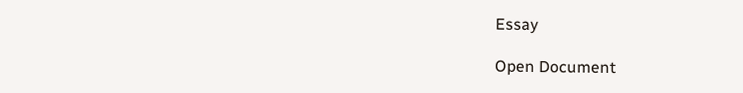Essay

Open Document